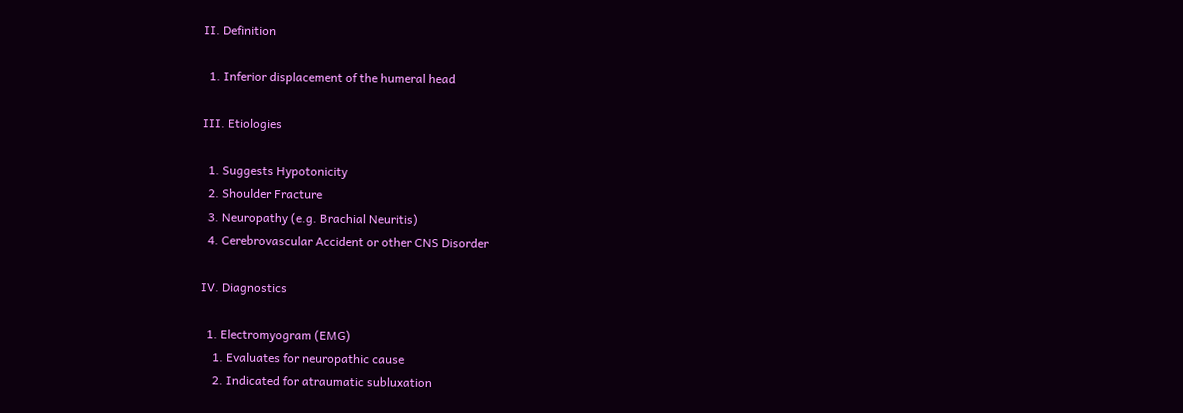II. Definition

  1. Inferior displacement of the humeral head

III. Etiologies

  1. Suggests Hypotonicity
  2. Shoulder Fracture
  3. Neuropathy (e.g. Brachial Neuritis)
  4. Cerebrovascular Accident or other CNS Disorder

IV. Diagnostics

  1. Electromyogram (EMG)
    1. Evaluates for neuropathic cause
    2. Indicated for atraumatic subluxation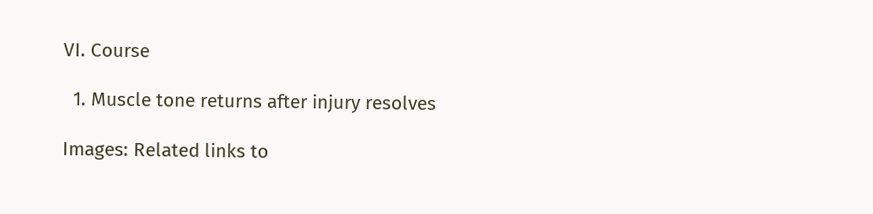VI. Course

  1. Muscle tone returns after injury resolves

Images: Related links to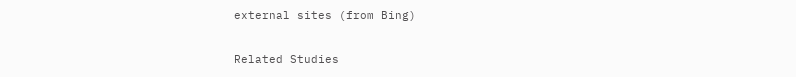external sites (from Bing)

Related Studies